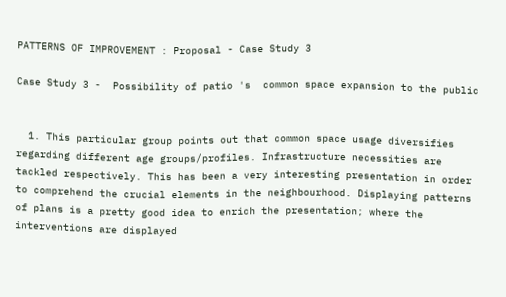PATTERNS OF IMPROVEMENT : Proposal - Case Study 3

Case Study 3 -  Possibility of patio 's  common space expansion to the public


  1. This particular group points out that common space usage diversifies regarding different age groups/profiles. Infrastructure necessities are tackled respectively. This has been a very interesting presentation in order to comprehend the crucial elements in the neighbourhood. Displaying patterns of plans is a pretty good idea to enrich the presentation; where the interventions are displayed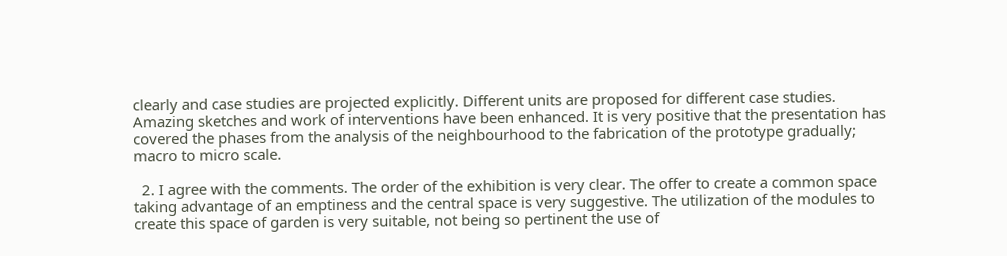clearly and case studies are projected explicitly. Different units are proposed for different case studies. Amazing sketches and work of interventions have been enhanced. It is very positive that the presentation has covered the phases from the analysis of the neighbourhood to the fabrication of the prototype gradually; macro to micro scale.

  2. I agree with the comments. The order of the exhibition is very clear. The offer to create a common space taking advantage of an emptiness and the central space is very suggestive. The utilization of the modules to create this space of garden is very suitable, not being so pertinent the use of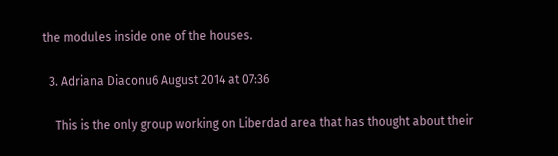the modules inside one of the houses.

  3. Adriana Diaconu6 August 2014 at 07:36

    This is the only group working on Liberdad area that has thought about their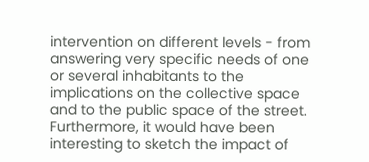intervention on different levels - from answering very specific needs of one or several inhabitants to the implications on the collective space and to the public space of the street. Furthermore, it would have been interesting to sketch the impact of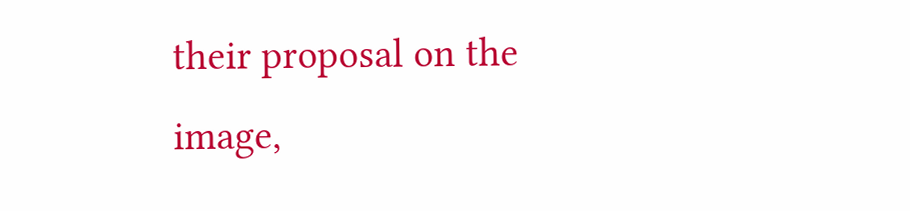their proposal on the image,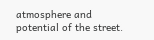atmosphere and potential of the street.